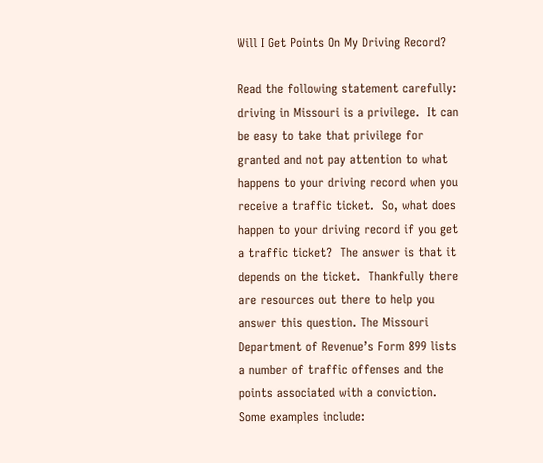Will I Get Points On My Driving Record?

Read the following statement carefully:  driving in Missouri is a privilege.  It can be easy to take that privilege for granted and not pay attention to what happens to your driving record when you receive a traffic ticket.  So, what does happen to your driving record if you get a traffic ticket?  The answer is that it depends on the ticket.  Thankfully there are resources out there to help you answer this question. The Missouri Department of Revenue’s Form 899 lists a number of traffic offenses and the points associated with a conviction.  Some examples include: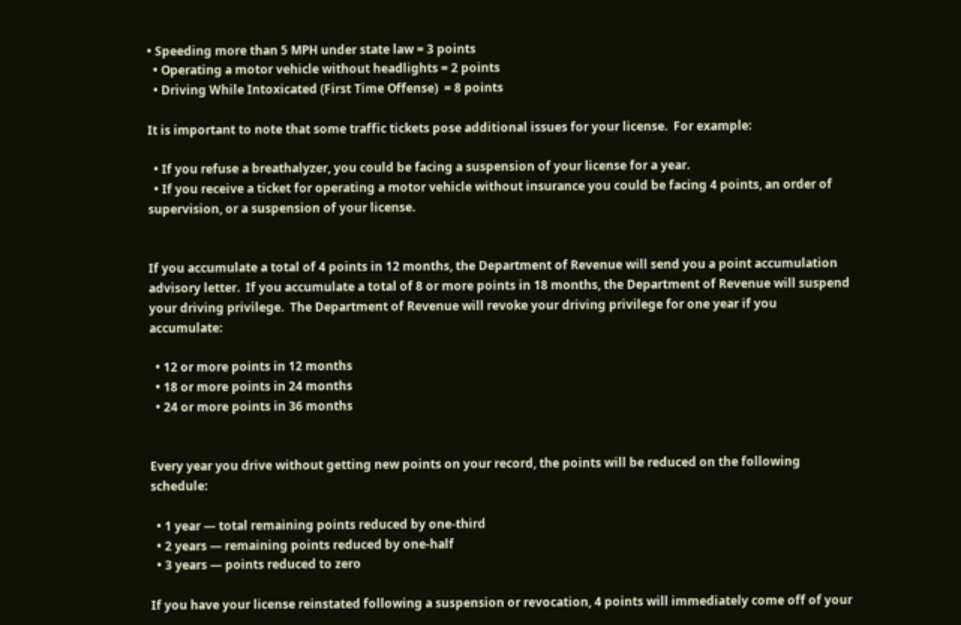• Speeding more than 5 MPH under state law = 3 points
  • Operating a motor vehicle without headlights = 2 points
  • Driving While Intoxicated (First Time Offense)  = 8 points

It is important to note that some traffic tickets pose additional issues for your license.  For example:

  • If you refuse a breathalyzer, you could be facing a suspension of your license for a year.
  • If you receive a ticket for operating a motor vehicle without insurance you could be facing 4 points, an order of supervision, or a suspension of your license.


If you accumulate a total of 4 points in 12 months, the Department of Revenue will send you a point accumulation advisory letter.  If you accumulate a total of 8 or more points in 18 months, the Department of Revenue will suspend your driving privilege.  The Department of Revenue will revoke your driving privilege for one year if you accumulate:

  • 12 or more points in 12 months
  • 18 or more points in 24 months
  • 24 or more points in 36 months


Every year you drive without getting new points on your record, the points will be reduced on the following schedule:

  • 1 year — total remaining points reduced by one-third
  • 2 years — remaining points reduced by one-half
  • 3 years — points reduced to zero

If you have your license reinstated following a suspension or revocation, 4 points will immediately come off of your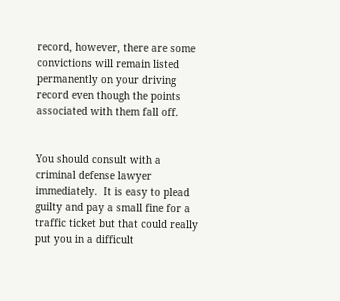record, however, there are some convictions will remain listed permanently on your driving record even though the points associated with them fall off.


You should consult with a criminal defense lawyer immediately.  It is easy to plead guilty and pay a small fine for a traffic ticket but that could really put you in a difficult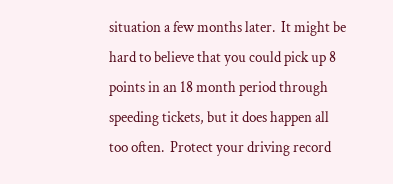situation a few months later.  It might be hard to believe that you could pick up 8 points in an 18 month period through speeding tickets, but it does happen all too often.  Protect your driving record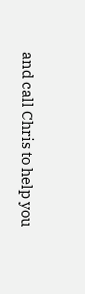and call Chris to help you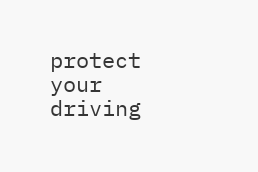protect your driving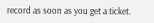record as soon as you get a ticket.